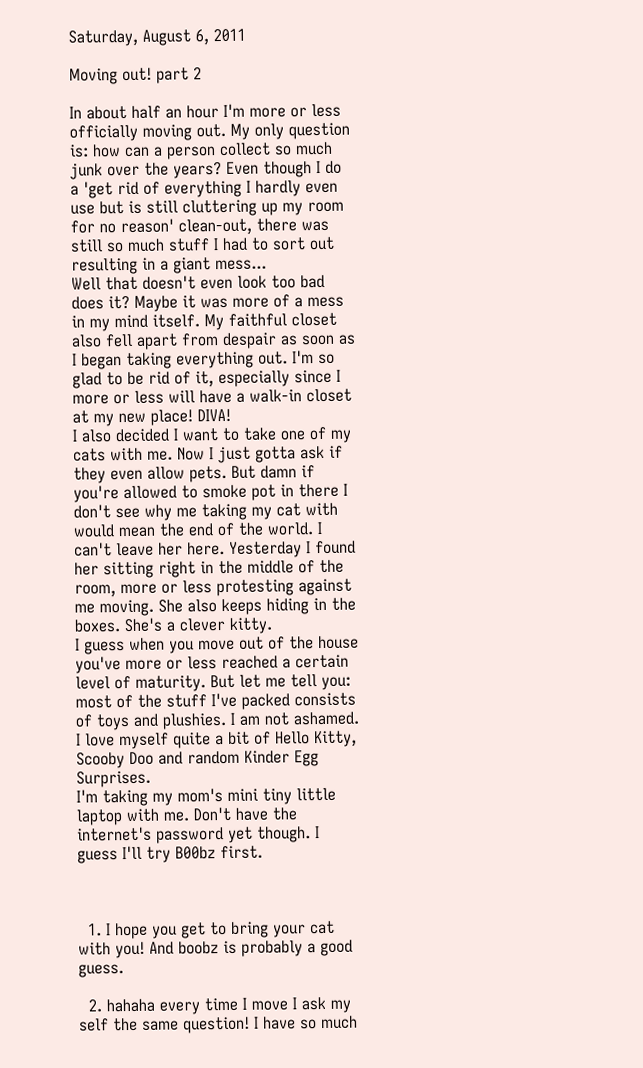Saturday, August 6, 2011

Moving out! part 2

In about half an hour I'm more or less officially moving out. My only question is: how can a person collect so much junk over the years? Even though I do a 'get rid of everything I hardly even use but is still cluttering up my room for no reason' clean-out, there was still so much stuff I had to sort out resulting in a giant mess...
Well that doesn't even look too bad does it? Maybe it was more of a mess in my mind itself. My faithful closet  also fell apart from despair as soon as I began taking everything out. I'm so glad to be rid of it, especially since I more or less will have a walk-in closet at my new place! DIVA!
I also decided I want to take one of my cats with me. Now I just gotta ask if they even allow pets. But damn if you're allowed to smoke pot in there I don't see why me taking my cat with would mean the end of the world. I can't leave her here. Yesterday I found her sitting right in the middle of the room, more or less protesting against me moving. She also keeps hiding in the boxes. She's a clever kitty.
I guess when you move out of the house you've more or less reached a certain level of maturity. But let me tell you: most of the stuff I've packed consists of toys and plushies. I am not ashamed. I love myself quite a bit of Hello Kitty, Scooby Doo and random Kinder Egg Surprises.
I'm taking my mom's mini tiny little laptop with me. Don't have the internet's password yet though. I guess I'll try B00bz first.



  1. I hope you get to bring your cat with you! And boobz is probably a good guess.

  2. hahaha every time I move I ask my self the same question! I have so much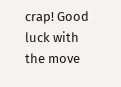crap! Good luck with the move